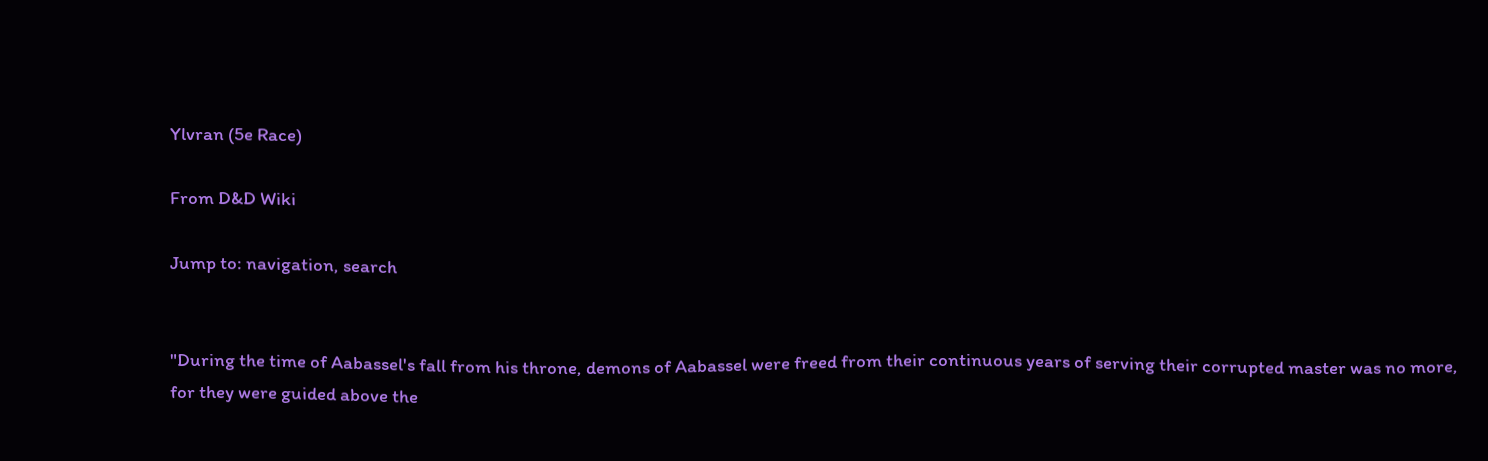Ylvran (5e Race)

From D&D Wiki

Jump to: navigation, search


"During the time of Aabassel's fall from his throne, demons of Aabassel were freed from their continuous years of serving their corrupted master was no more, for they were guided above the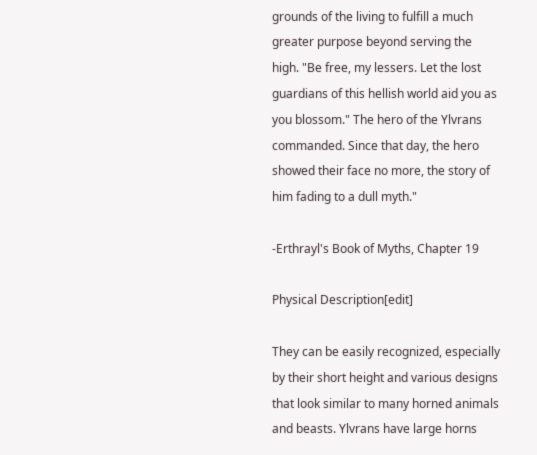grounds of the living to fulfill a much greater purpose beyond serving the high. "Be free, my lessers. Let the lost guardians of this hellish world aid you as you blossom." The hero of the Ylvrans commanded. Since that day, the hero showed their face no more, the story of him fading to a dull myth."

-Erthrayl's Book of Myths, Chapter 19

Physical Description[edit]

They can be easily recognized, especially by their short height and various designs that look similar to many horned animals and beasts. Ylvrans have large horns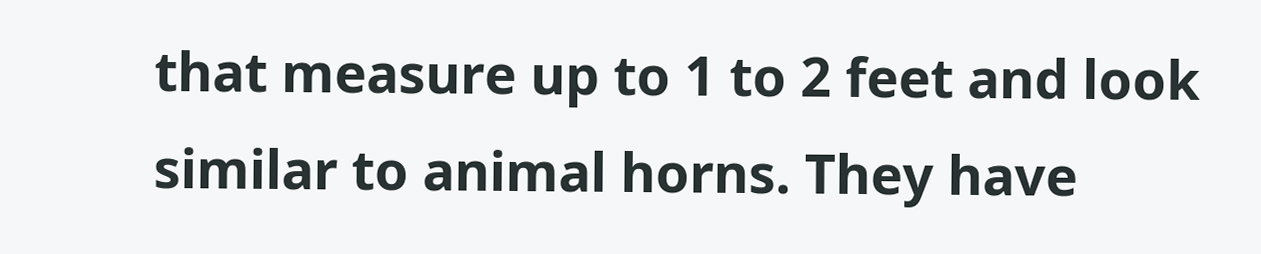that measure up to 1 to 2 feet and look similar to animal horns. They have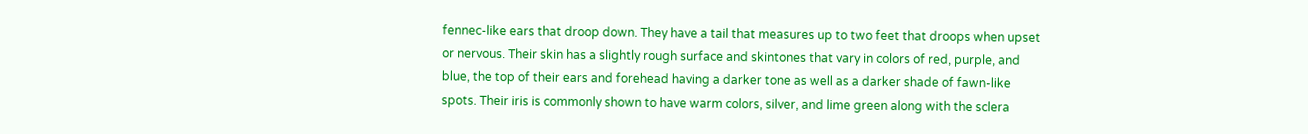fennec-like ears that droop down. They have a tail that measures up to two feet that droops when upset or nervous. Their skin has a slightly rough surface and skintones that vary in colors of red, purple, and blue, the top of their ears and forehead having a darker tone as well as a darker shade of fawn-like spots. Their iris is commonly shown to have warm colors, silver, and lime green along with the sclera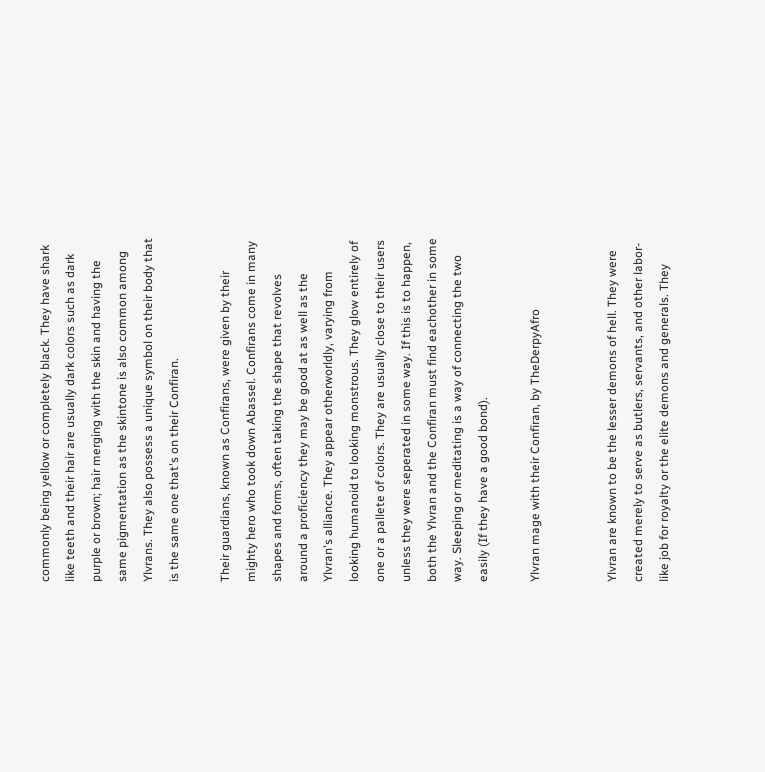commonly being yellow or completely black. They have shark like teeth and their hair are usually dark colors such as dark purple or brown; hair merging with the skin and having the same pigmentation as the skintone is also common among Ylvrans. They also possess a unique symbol on their body that is the same one that's on their Confiran.

Their guardians, known as Confirans, were given by their mighty hero who took down Abassel. Confirans come in many shapes and forms, often taking the shape that revolves around a proficiency they may be good at as well as the Ylvran's alliance. They appear otherworldly, varying from looking humanoid to looking monstrous. They glow entirely of one or a pallete of colors. They are usually close to their users unless they were seperated in some way. If this is to happen, both the Ylvran and the Confiran must find eachother in some way. Sleeping or meditating is a way of connecting the two easily (If they have a good bond).

Ylvran mage with their Confiran, by TheDerpyAfro


Ylvran are known to be the lesser demons of hell. They were created merely to serve as butlers, servants, and other labor-like job for royalty or the elite demons and generals. They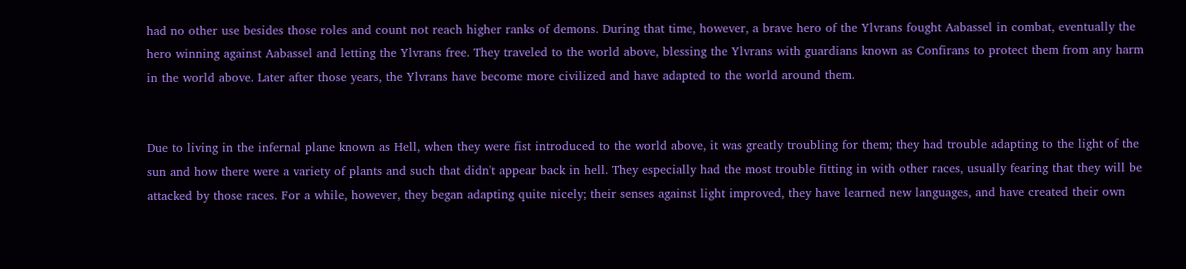had no other use besides those roles and count not reach higher ranks of demons. During that time, however, a brave hero of the Ylvrans fought Aabassel in combat, eventually the hero winning against Aabassel and letting the Ylvrans free. They traveled to the world above, blessing the Ylvrans with guardians known as Confirans to protect them from any harm in the world above. Later after those years, the Ylvrans have become more civilized and have adapted to the world around them.


Due to living in the infernal plane known as Hell, when they were fist introduced to the world above, it was greatly troubling for them; they had trouble adapting to the light of the sun and how there were a variety of plants and such that didn't appear back in hell. They especially had the most trouble fitting in with other races, usually fearing that they will be attacked by those races. For a while, however, they began adapting quite nicely; their senses against light improved, they have learned new languages, and have created their own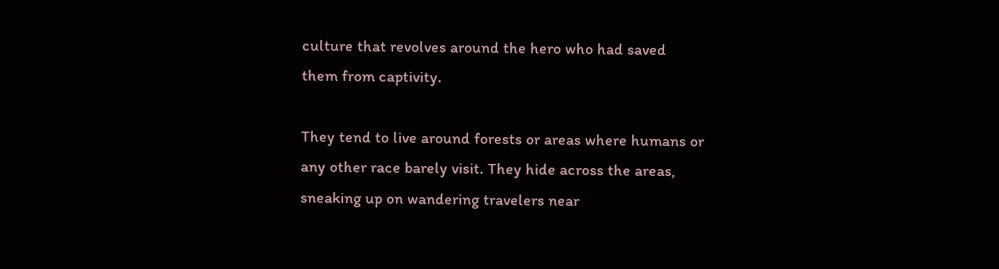culture that revolves around the hero who had saved them from captivity.

They tend to live around forests or areas where humans or any other race barely visit. They hide across the areas, sneaking up on wandering travelers near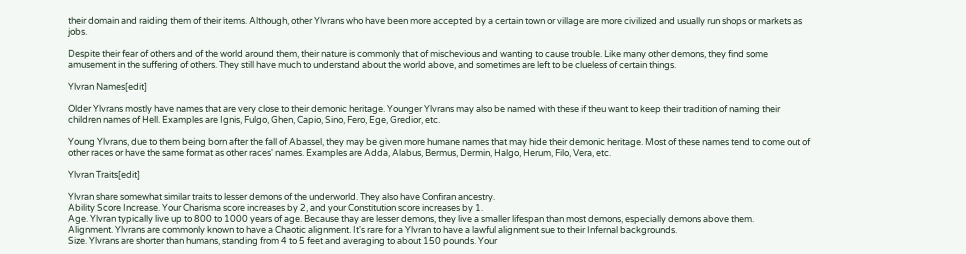their domain and raiding them of their items. Although, other Ylvrans who have been more accepted by a certain town or village are more civilized and usually run shops or markets as jobs.

Despite their fear of others and of the world around them, their nature is commonly that of mischevious and wanting to cause trouble. Like many other demons, they find some amusement in the suffering of others. They still have much to understand about the world above, and sometimes are left to be clueless of certain things.

Ylvran Names[edit]

Older Ylvrans mostly have names that are very close to their demonic heritage. Younger Ylvrans may also be named with these if theu want to keep their tradition of naming their children names of Hell. Examples are Ignis, Fulgo, Ghen, Capio, Sino, Fero, Ege, Gredior, etc.

Young Ylvrans, due to them being born after the fall of Abassel, they may be given more humane names that may hide their demonic heritage. Most of these names tend to come out of other races or have the same format as other races' names. Examples are Adda, Alabus, Bermus, Dermin, Halgo, Herum, Filo, Vera, etc.

Ylvran Traits[edit]

Ylvran share somewhat similar traits to lesser demons of the underworld. They also have Confiran ancestry.
Ability Score Increase. Your Charisma score increases by 2, and your Constitution score increases by 1.
Age. Ylvran typically live up to 800 to 1000 years of age. Because thay are lesser demons, they live a smaller lifespan than most demons, especially demons above them.
Alignment. Ylvrans are commonly known to have a Chaotic alignment. It's rare for a Ylvran to have a lawful alignment sue to their Infernal backgrounds.
Size. Ylvrans are shorter than humans, standing from 4 to 5 feet and averaging to about 150 pounds. Your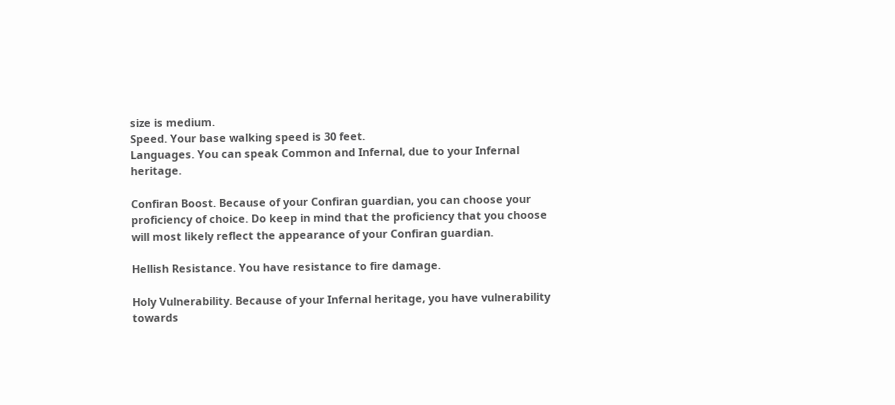size is medium.
Speed. Your base walking speed is 30 feet.
Languages. You can speak Common and Infernal, due to your Infernal heritage.

Confiran Boost. Because of your Confiran guardian, you can choose your proficiency of choice. Do keep in mind that the proficiency that you choose will most likely reflect the appearance of your Confiran guardian.

Hellish Resistance. You have resistance to fire damage.

Holy Vulnerability. Because of your Infernal heritage, you have vulnerability towards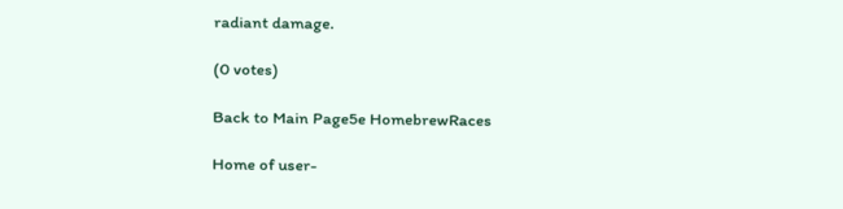radiant damage.

(0 votes)

Back to Main Page5e HomebrewRaces

Home of user-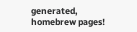generated,
homebrew pages!